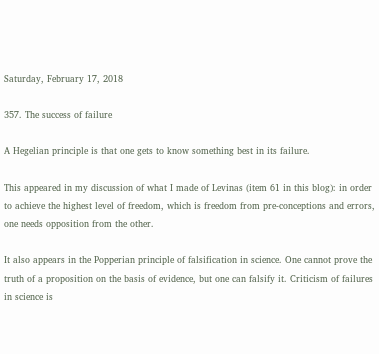Saturday, February 17, 2018

357. The success of failure

A Hegelian principle is that one gets to know something best in its failure.

This appeared in my discussion of what I made of Levinas (item 61 in this blog): in order to achieve the highest level of freedom, which is freedom from pre-conceptions and errors, one needs opposition from the other.

It also appears in the Popperian principle of falsification in science. One cannot prove the truth of a proposition on the basis of evidence, but one can falsify it. Criticism of failures in science is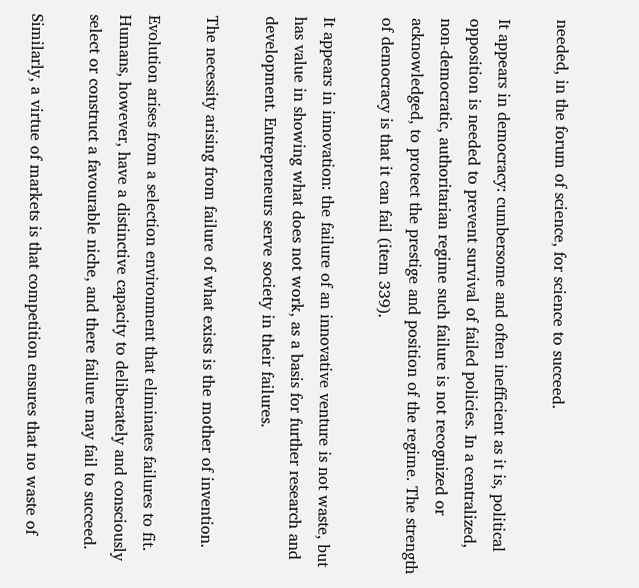needed, in the forum of science, for science to succeed.

It appears in democracy: cumbersome and often inefficient as it is, political opposition is needed to prevent survival of failed policies. In a centralized, non-democratic, authoritarian regime such failure is not recognized or acknowledged, to protect the prestige and position of the regime. The strength of democracy is that it can fail (item 339).

It appears in innovation: the failure of an innovative venture is not waste, but has value in showing what does not work, as a basis for further research and development. Entrepreneurs serve society in their failures.

The necessity arising from failure of what exists is the mother of invention.

Evolution arises from a selection environment that eliminates failures to fit. Humans, however, have a distinctive capacity to deliberately and consciously select or construct a favourable niche, and there failure may fail to succeed.

Similarly, a virtue of markets is that competition ensures that no waste of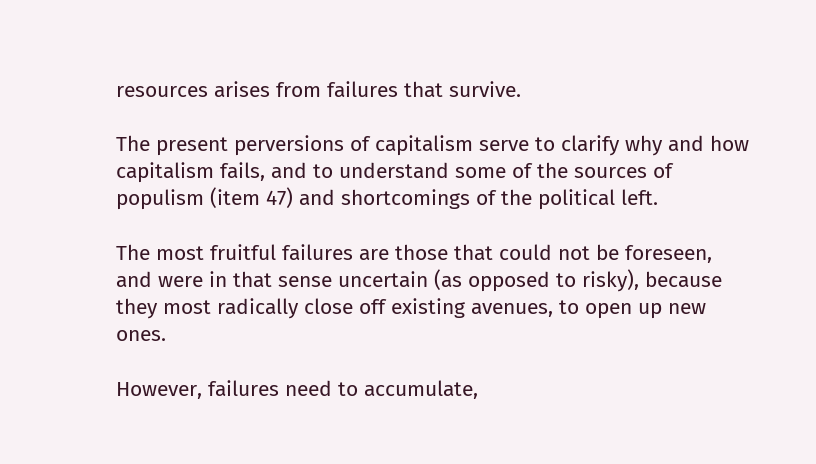resources arises from failures that survive.

The present perversions of capitalism serve to clarify why and how capitalism fails, and to understand some of the sources of populism (item 47) and shortcomings of the political left.

The most fruitful failures are those that could not be foreseen, and were in that sense uncertain (as opposed to risky), because they most radically close off existing avenues, to open up new ones.

However, failures need to accumulate,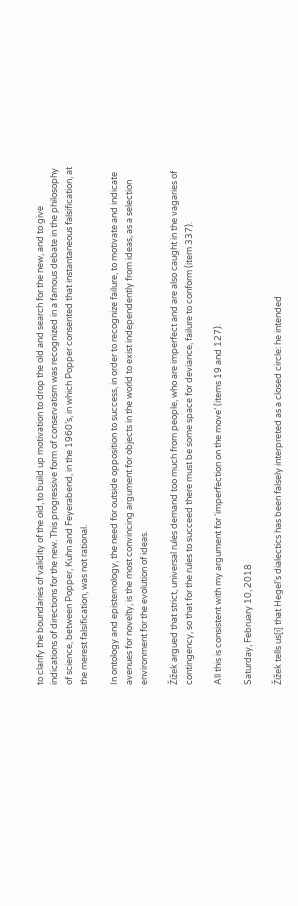to clarify the boundaries of validity of the old, to build up motivation to drop the old and search for the new, and to give indications of directions for the new. This progressive form of conservatism was recognized in a famous debate in the philosophy of science, between Popper, Kuhn and Feyerabend, in the 1960’s, in which Popper consented that instantaneous falsification, at the merest falsification, was not rational.

In ontology and epistemology, the need for outside opposition to success, in order to recognize failure, to motivate and indicate avenues for novelty, is the most convincing argument for objects in the world to exist independently from ideas, as a selection environment for the evolution of ideas.

Žižek argued that strict, universal rules demand too much from people, who are imperfect and are also caught in the vagaries of contingency, so that for the rules to succeed there must be some space for deviance, failure to conform (item 337).

All this is consistent with my argument for ‘imperfection on the move’ (items 19 and 127).

Saturday, February 10, 2018

Žižek tells us[i] that Hegel’s dialectics has been falsely interpreted as a closed circle: he intended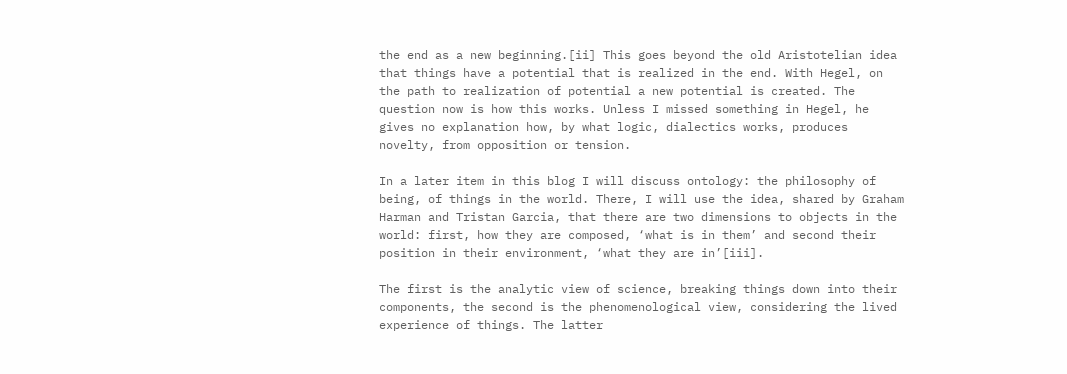the end as a new beginning.[ii] This goes beyond the old Aristotelian idea that things have a potential that is realized in the end. With Hegel, on the path to realization of potential a new potential is created. The question now is how this works. Unless I missed something in Hegel, he gives no explanation how, by what logic, dialectics works, produces novelty, from opposition or tension.

In a later item in this blog I will discuss ontology: the philosophy of being, of things in the world. There, I will use the idea, shared by Graham Harman and Tristan Garcia, that there are two dimensions to objects in the world: first, how they are composed, ‘what is in them’ and second their position in their environment, ‘what they are in’[iii].

The first is the analytic view of science, breaking things down into their components, the second is the phenomenological view, considering the lived experience of things. The latter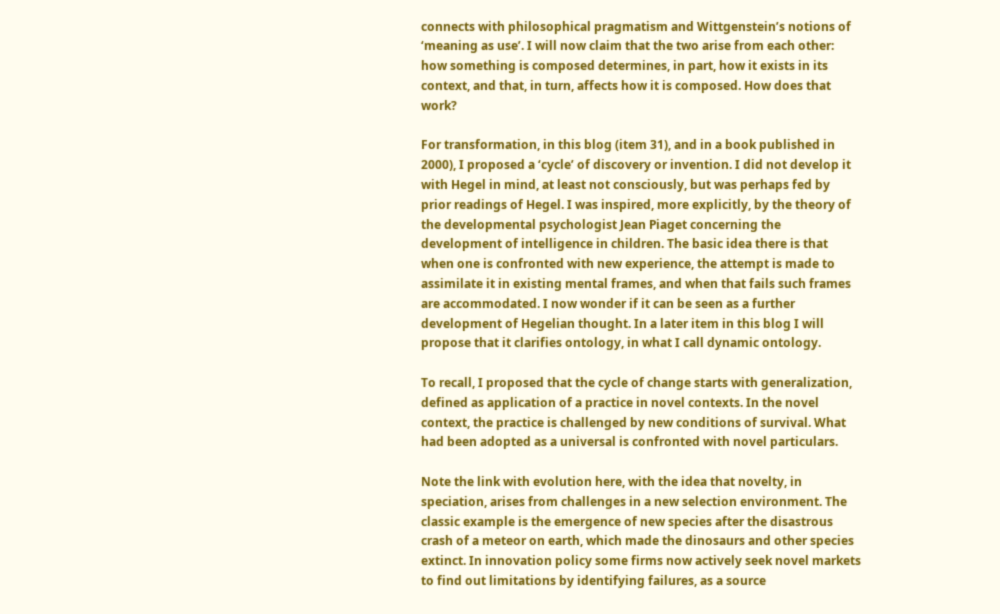connects with philosophical pragmatism and Wittgenstein’s notions of ‘meaning as use’. I will now claim that the two arise from each other: how something is composed determines, in part, how it exists in its context, and that, in turn, affects how it is composed. How does that work?

For transformation, in this blog (item 31), and in a book published in 2000), I proposed a ‘cycle’ of discovery or invention. I did not develop it with Hegel in mind, at least not consciously, but was perhaps fed by prior readings of Hegel. I was inspired, more explicitly, by the theory of the developmental psychologist Jean Piaget concerning the development of intelligence in children. The basic idea there is that when one is confronted with new experience, the attempt is made to assimilate it in existing mental frames, and when that fails such frames are accommodated. I now wonder if it can be seen as a further development of Hegelian thought. In a later item in this blog I will propose that it clarifies ontology, in what I call dynamic ontology.

To recall, I proposed that the cycle of change starts with generalization, defined as application of a practice in novel contexts. In the novel context, the practice is challenged by new conditions of survival. What had been adopted as a universal is confronted with novel particulars.

Note the link with evolution here, with the idea that novelty, in speciation, arises from challenges in a new selection environment. The classic example is the emergence of new species after the disastrous crash of a meteor on earth, which made the dinosaurs and other species extinct. In innovation policy some firms now actively seek novel markets to find out limitations by identifying failures, as a source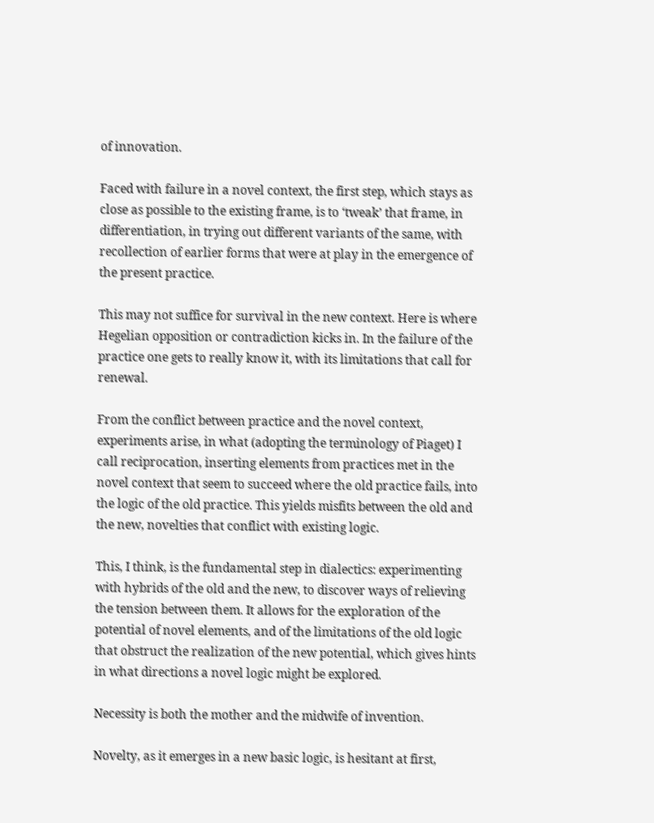of innovation.

Faced with failure in a novel context, the first step, which stays as close as possible to the existing frame, is to ‘tweak’ that frame, in differentiation, in trying out different variants of the same, with recollection of earlier forms that were at play in the emergence of the present practice.

This may not suffice for survival in the new context. Here is where Hegelian opposition or contradiction kicks in. In the failure of the practice one gets to really know it, with its limitations that call for renewal.

From the conflict between practice and the novel context, experiments arise, in what (adopting the terminology of Piaget) I call reciprocation, inserting elements from practices met in the novel context that seem to succeed where the old practice fails, into the logic of the old practice. This yields misfits between the old and the new, novelties that conflict with existing logic.

This, I think, is the fundamental step in dialectics: experimenting with hybrids of the old and the new, to discover ways of relieving the tension between them. It allows for the exploration of the potential of novel elements, and of the limitations of the old logic that obstruct the realization of the new potential, which gives hints in what directions a novel logic might be explored.

Necessity is both the mother and the midwife of invention.

Novelty, as it emerges in a new basic logic, is hesitant at first,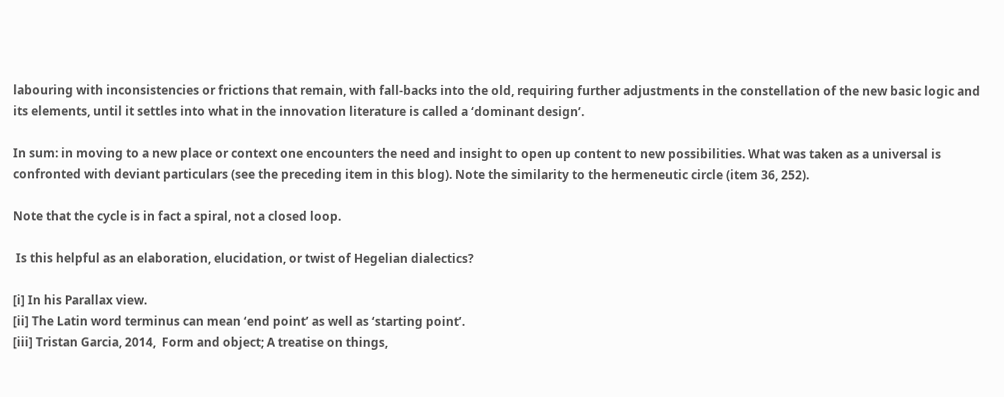labouring with inconsistencies or frictions that remain, with fall-backs into the old, requiring further adjustments in the constellation of the new basic logic and its elements, until it settles into what in the innovation literature is called a ‘dominant design’.

In sum: in moving to a new place or context one encounters the need and insight to open up content to new possibilities. What was taken as a universal is confronted with deviant particulars (see the preceding item in this blog). Note the similarity to the hermeneutic circle (item 36, 252).

Note that the cycle is in fact a spiral, not a closed loop.

 Is this helpful as an elaboration, elucidation, or twist of Hegelian dialectics?

[i] In his Parallax view.
[ii] The Latin word terminus can mean ‘end point’ as well as ‘starting point’.
[iii] Tristan Garcia, 2014,  Form and object; A treatise on things,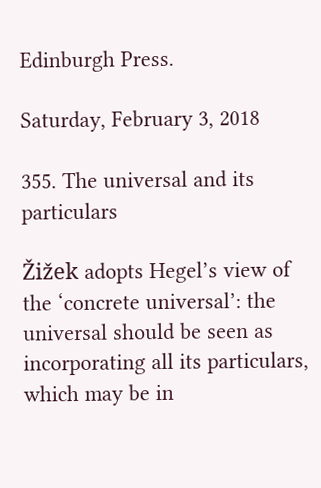Edinburgh Press.

Saturday, February 3, 2018

355. The universal and its particulars

Žižek adopts Hegel’s view of the ‘concrete universal’: the universal should be seen as incorporating all its particulars, which may be in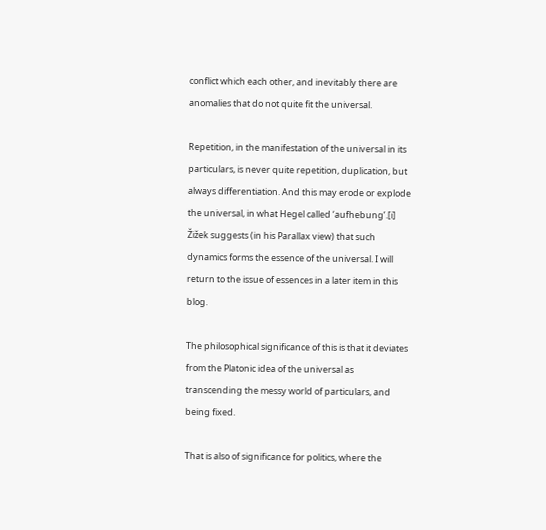conflict which each other, and inevitably there are anomalies that do not quite fit the universal.

Repetition, in the manifestation of the universal in its particulars, is never quite repetition, duplication, but always differentiation. And this may erode or explode the universal, in what Hegel called ‘aufhebung’.[i] Žižek suggests (in his Parallax view) that such dynamics forms the essence of the universal. I will return to the issue of essences in a later item in this blog.

The philosophical significance of this is that it deviates from the Platonic idea of the universal as transcending the messy world of particulars, and being fixed.

That is also of significance for politics, where the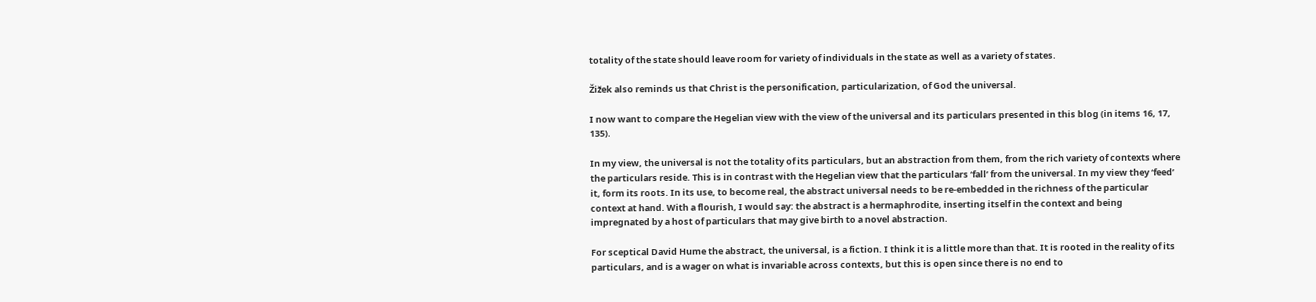totality of the state should leave room for variety of individuals in the state as well as a variety of states.

Žižek also reminds us that Christ is the personification, particularization, of God the universal.

I now want to compare the Hegelian view with the view of the universal and its particulars presented in this blog (in items 16, 17, 135).

In my view, the universal is not the totality of its particulars, but an abstraction from them, from the rich variety of contexts where the particulars reside. This is in contrast with the Hegelian view that the particulars ‘fall’ from the universal. In my view they ‘feed’ it, form its roots. In its use, to become real, the abstract universal needs to be re-embedded in the richness of the particular context at hand. With a flourish, I would say: the abstract is a hermaphrodite, inserting itself in the context and being impregnated by a host of particulars that may give birth to a novel abstraction.

For sceptical David Hume the abstract, the universal, is a fiction. I think it is a little more than that. It is rooted in the reality of its particulars, and is a wager on what is invariable across contexts, but this is open since there is no end to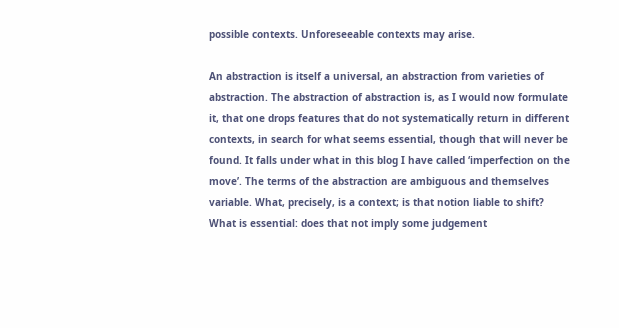possible contexts. Unforeseeable contexts may arise.

An abstraction is itself a universal, an abstraction from varieties of abstraction. The abstraction of abstraction is, as I would now formulate it, that one drops features that do not systematically return in different contexts, in search for what seems essential, though that will never be found. It falls under what in this blog I have called ‘imperfection on the move’. The terms of the abstraction are ambiguous and themselves variable. What, precisely, is a context; is that notion liable to shift? What is essential: does that not imply some judgement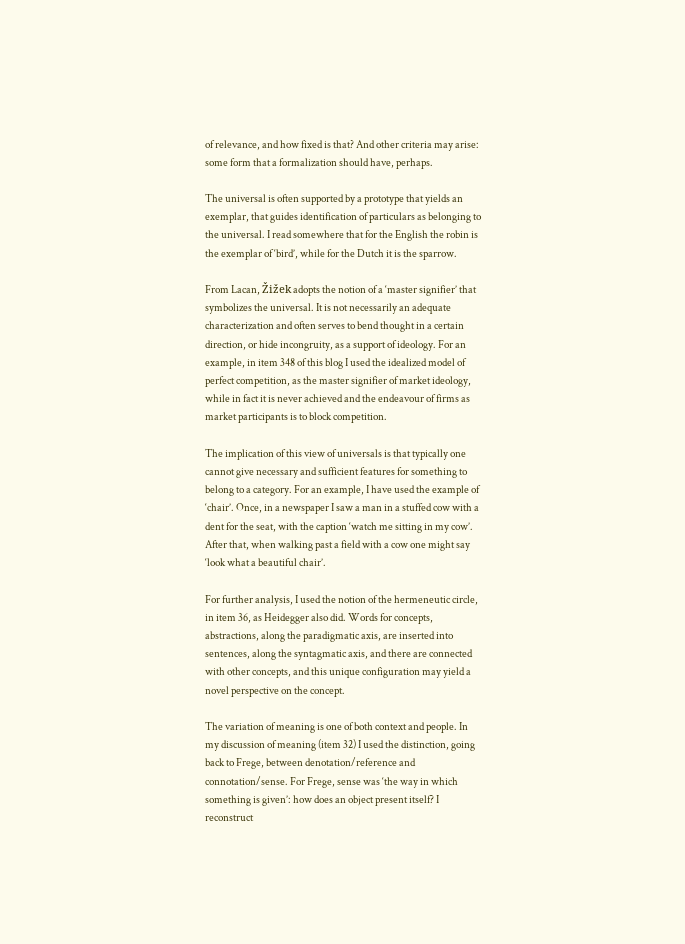of relevance, and how fixed is that? And other criteria may arise: some form that a formalization should have, perhaps.

The universal is often supported by a prototype that yields an exemplar, that guides identification of particulars as belonging to the universal. I read somewhere that for the English the robin is the exemplar of ‘bird’, while for the Dutch it is the sparrow.

From Lacan, Žižek adopts the notion of a ‘master signifier’ that symbolizes the universal. It is not necessarily an adequate characterization and often serves to bend thought in a certain direction, or hide incongruity, as a support of ideology. For an example, in item 348 of this blog I used the idealized model of perfect competition, as the master signifier of market ideology, while in fact it is never achieved and the endeavour of firms as market participants is to block competition.

The implication of this view of universals is that typically one cannot give necessary and sufficient features for something to belong to a category. For an example, I have used the example of ‘chair’. Once, in a newspaper I saw a man in a stuffed cow with a dent for the seat, with the caption ‘watch me sitting in my cow’. After that, when walking past a field with a cow one might say ‘look what a beautiful chair’.

For further analysis, I used the notion of the hermeneutic circle, in item 36, as Heidegger also did. Words for concepts, abstractions, along the paradigmatic axis, are inserted into sentences, along the syntagmatic axis, and there are connected with other concepts, and this unique configuration may yield a novel perspective on the concept.

The variation of meaning is one of both context and people. In my discussion of meaning (item 32) I used the distinction, going back to Frege, between denotation/reference and connotation/sense. For Frege, sense was ‘the way in which something is given’: how does an object present itself? I reconstruct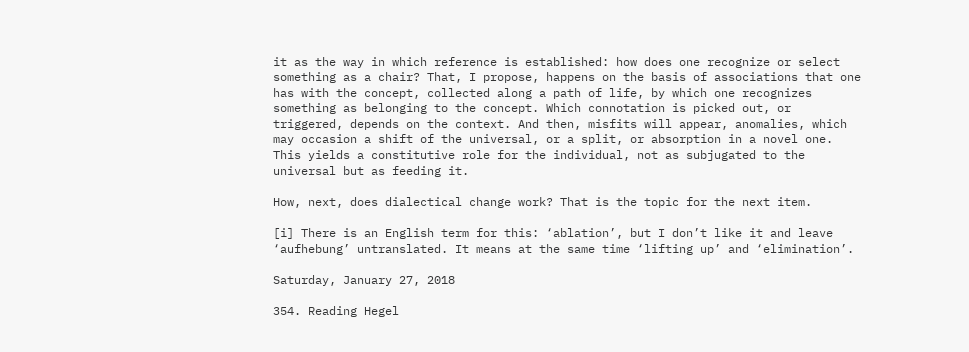it as the way in which reference is established: how does one recognize or select something as a chair? That, I propose, happens on the basis of associations that one has with the concept, collected along a path of life, by which one recognizes something as belonging to the concept. Which connotation is picked out, or triggered, depends on the context. And then, misfits will appear, anomalies, which may occasion a shift of the universal, or a split, or absorption in a novel one. This yields a constitutive role for the individual, not as subjugated to the universal but as feeding it.

How, next, does dialectical change work? That is the topic for the next item.

[i] There is an English term for this: ‘ablation’, but I don’t like it and leave ‘aufhebung’ untranslated. It means at the same time ‘lifting up’ and ‘elimination’.

Saturday, January 27, 2018

354. Reading Hegel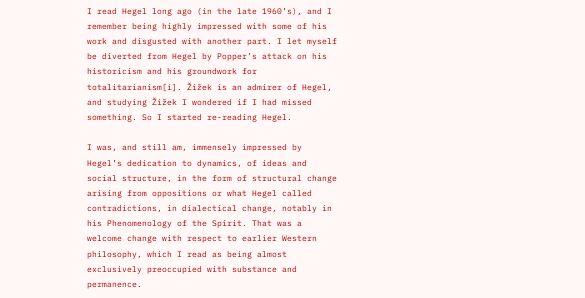I read Hegel long ago (in the late 1960’s), and I remember being highly impressed with some of his work and disgusted with another part. I let myself be diverted from Hegel by Popper’s attack on his historicism and his groundwork for totalitarianism[i]. Žižek is an admirer of Hegel, and studying Žižek I wondered if I had missed something. So I started re-reading Hegel.

I was, and still am, immensely impressed by Hegel’s dedication to dynamics, of ideas and social structure, in the form of structural change arising from oppositions or what Hegel called contradictions, in dialectical change, notably in his Phenomenology of the Spirit. That was a welcome change with respect to earlier Western philosophy, which I read as being almost exclusively preoccupied with substance and permanence.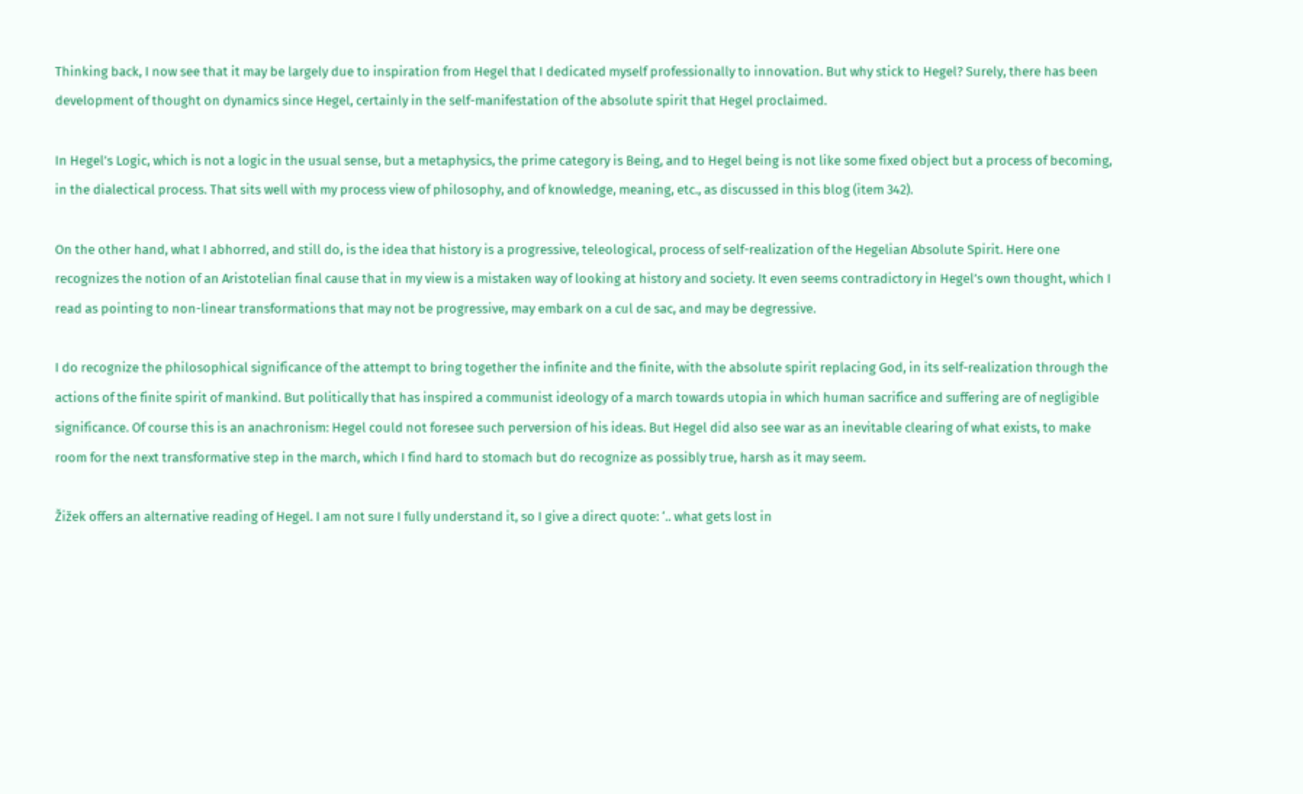Thinking back, I now see that it may be largely due to inspiration from Hegel that I dedicated myself professionally to innovation. But why stick to Hegel? Surely, there has been development of thought on dynamics since Hegel, certainly in the self-manifestation of the absolute spirit that Hegel proclaimed.

In Hegel’s Logic, which is not a logic in the usual sense, but a metaphysics, the prime category is Being, and to Hegel being is not like some fixed object but a process of becoming, in the dialectical process. That sits well with my process view of philosophy, and of knowledge, meaning, etc., as discussed in this blog (item 342).

On the other hand, what I abhorred, and still do, is the idea that history is a progressive, teleological, process of self-realization of the Hegelian Absolute Spirit. Here one recognizes the notion of an Aristotelian final cause that in my view is a mistaken way of looking at history and society. It even seems contradictory in Hegel’s own thought, which I read as pointing to non-linear transformations that may not be progressive, may embark on a cul de sac, and may be degressive.

I do recognize the philosophical significance of the attempt to bring together the infinite and the finite, with the absolute spirit replacing God, in its self-realization through the actions of the finite spirit of mankind. But politically that has inspired a communist ideology of a march towards utopia in which human sacrifice and suffering are of negligible significance. Of course this is an anachronism: Hegel could not foresee such perversion of his ideas. But Hegel did also see war as an inevitable clearing of what exists, to make room for the next transformative step in the march, which I find hard to stomach but do recognize as possibly true, harsh as it may seem.

Žižek offers an alternative reading of Hegel. I am not sure I fully understand it, so I give a direct quote: ‘.. what gets lost in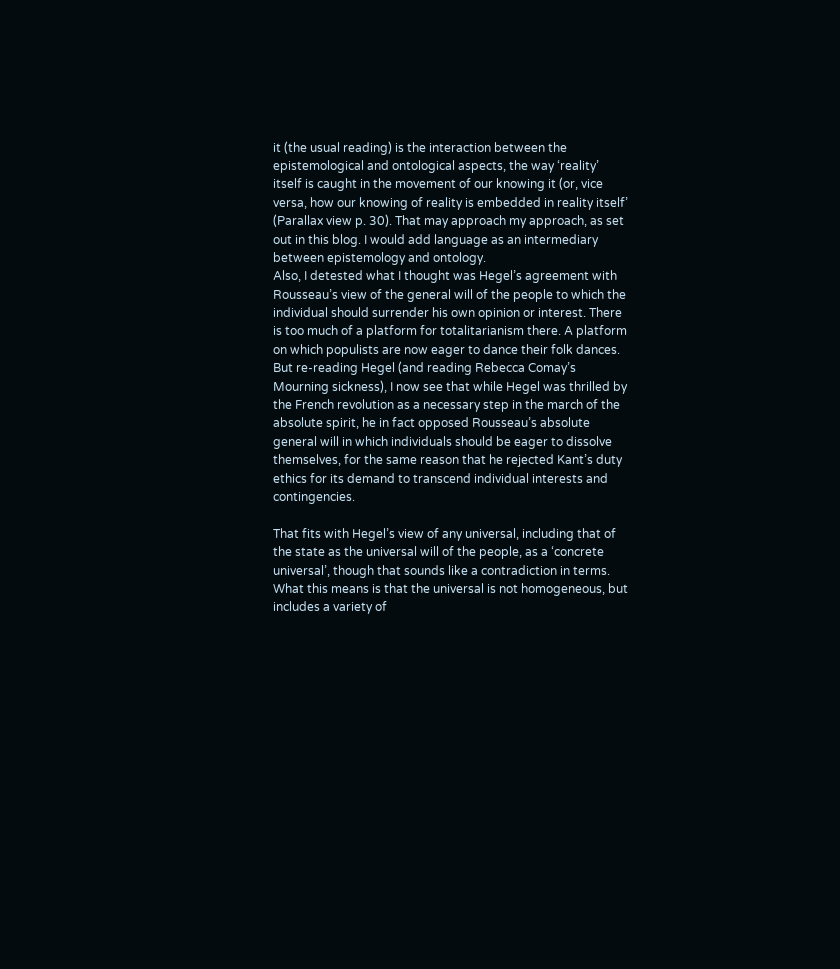it (the usual reading) is the interaction between the epistemological and ontological aspects, the way ‘reality’ itself is caught in the movement of our knowing it (or, vice versa, how our knowing of reality is embedded in reality itself’ (Parallax view p. 30). That may approach my approach, as set out in this blog. I would add language as an intermediary between epistemology and ontology.
Also, I detested what I thought was Hegel’s agreement with Rousseau’s view of the general will of the people to which the individual should surrender his own opinion or interest. There is too much of a platform for totalitarianism there. A platform on which populists are now eager to dance their folk dances. But re-reading Hegel (and reading Rebecca Comay’s Mourning sickness), I now see that while Hegel was thrilled by the French revolution as a necessary step in the march of the absolute spirit, he in fact opposed Rousseau’s absolute general will in which individuals should be eager to dissolve themselves, for the same reason that he rejected Kant’s duty ethics for its demand to transcend individual interests and contingencies.

That fits with Hegel’s view of any universal, including that of the state as the universal will of the people, as a ‘concrete universal’, though that sounds like a contradiction in terms. What this means is that the universal is not homogeneous, but includes a variety of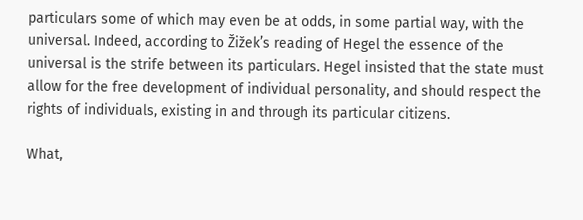particulars some of which may even be at odds, in some partial way, with the universal. Indeed, according to Žižek’s reading of Hegel the essence of the universal is the strife between its particulars. Hegel insisted that the state must allow for the free development of individual personality, and should respect the rights of individuals, existing in and through its particular citizens.

What,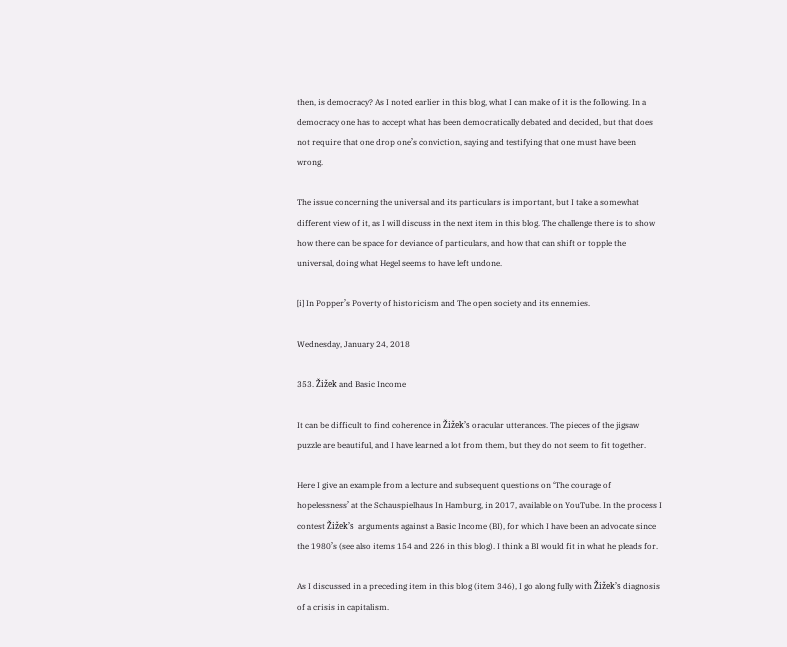then, is democracy? As I noted earlier in this blog, what I can make of it is the following. In a democracy one has to accept what has been democratically debated and decided, but that does not require that one drop one’s conviction, saying and testifying that one must have been wrong.

The issue concerning the universal and its particulars is important, but I take a somewhat different view of it, as I will discuss in the next item in this blog. The challenge there is to show how there can be space for deviance of particulars, and how that can shift or topple the universal, doing what Hegel seems to have left undone.

[i] In Popper’s Poverty of historicism and The open society and its ennemies.

Wednesday, January 24, 2018

353. Žižek and Basic Income

It can be difficult to find coherence in Žižek’s oracular utterances. The pieces of the jigsaw puzzle are beautiful, and I have learned a lot from them, but they do not seem to fit together.

Here I give an example from a lecture and subsequent questions on ‘The courage of hopelessness’ at the Schauspielhaus In Hamburg, in 2017, available on YouTube. In the process I contest Žižek’s  arguments against a Basic Income (BI), for which I have been an advocate since the 1980’s (see also items 154 and 226 in this blog). I think a BI would fit in what he pleads for.

As I discussed in a preceding item in this blog (item 346), I go along fully with Žižek’s diagnosis of a crisis in capitalism.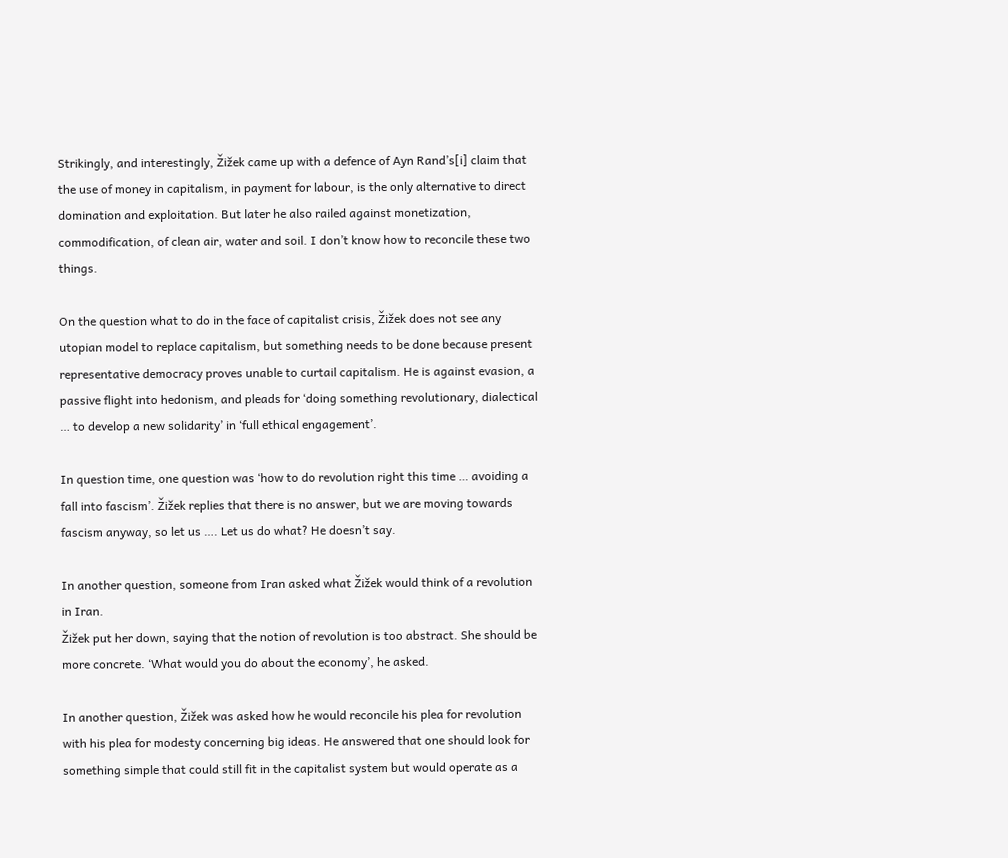Strikingly, and interestingly, Žižek came up with a defence of Ayn Rand’s[i] claim that the use of money in capitalism, in payment for labour, is the only alternative to direct domination and exploitation. But later he also railed against monetization, commodification, of clean air, water and soil. I don’t know how to reconcile these two things.

On the question what to do in the face of capitalist crisis, Žižek does not see any utopian model to replace capitalism, but something needs to be done because present representative democracy proves unable to curtail capitalism. He is against evasion, a passive flight into hedonism, and pleads for ‘doing something revolutionary, dialectical … to develop a new solidarity’ in ‘full ethical engagement’.

In question time, one question was ‘how to do revolution right this time … avoiding a fall into fascism’. Žižek replies that there is no answer, but we are moving towards fascism anyway, so let us …. Let us do what? He doesn’t say.

In another question, someone from Iran asked what Žižek would think of a revolution in Iran.
Žižek put her down, saying that the notion of revolution is too abstract. She should be more concrete. ‘What would you do about the economy’, he asked.

In another question, Žižek was asked how he would reconcile his plea for revolution with his plea for modesty concerning big ideas. He answered that one should look for something simple that could still fit in the capitalist system but would operate as a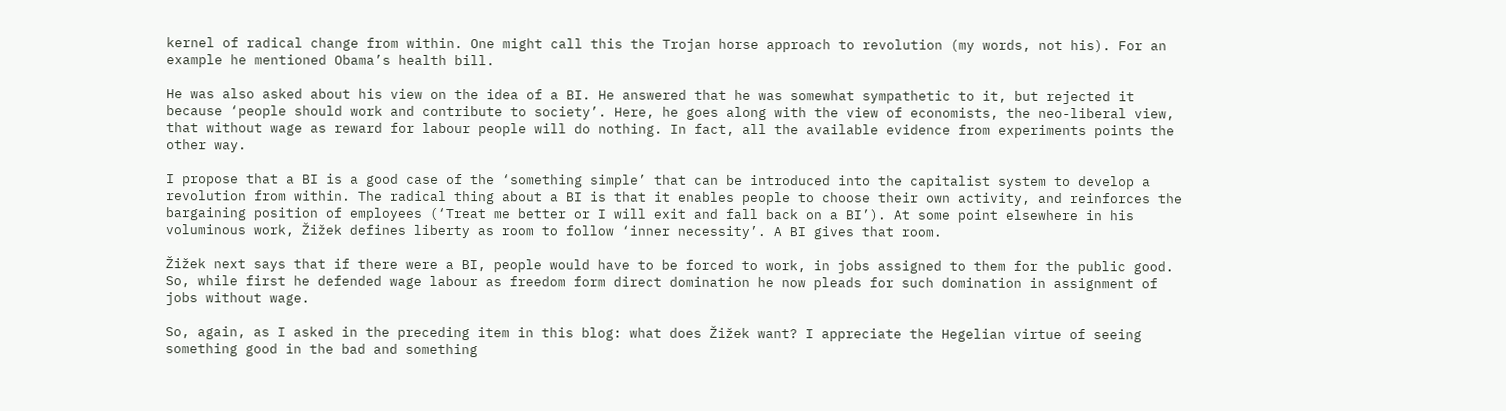kernel of radical change from within. One might call this the Trojan horse approach to revolution (my words, not his). For an example he mentioned Obama’s health bill.

He was also asked about his view on the idea of a BI. He answered that he was somewhat sympathetic to it, but rejected it because ‘people should work and contribute to society’. Here, he goes along with the view of economists, the neo-liberal view, that without wage as reward for labour people will do nothing. In fact, all the available evidence from experiments points the other way.

I propose that a BI is a good case of the ‘something simple’ that can be introduced into the capitalist system to develop a revolution from within. The radical thing about a BI is that it enables people to choose their own activity, and reinforces the bargaining position of employees (‘Treat me better or I will exit and fall back on a BI’). At some point elsewhere in his voluminous work, Žižek defines liberty as room to follow ‘inner necessity’. A BI gives that room.

Žižek next says that if there were a BI, people would have to be forced to work, in jobs assigned to them for the public good. So, while first he defended wage labour as freedom form direct domination he now pleads for such domination in assignment of jobs without wage.

So, again, as I asked in the preceding item in this blog: what does Žižek want? I appreciate the Hegelian virtue of seeing something good in the bad and something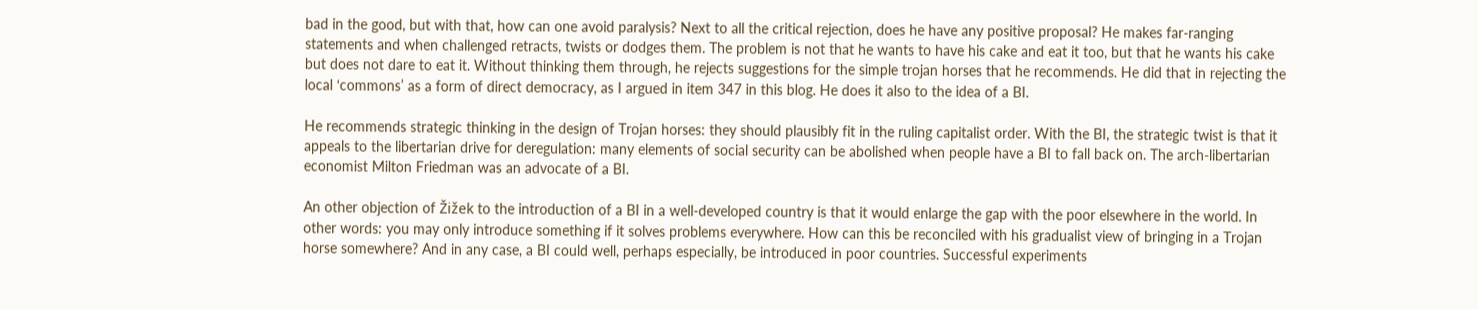bad in the good, but with that, how can one avoid paralysis? Next to all the critical rejection, does he have any positive proposal? He makes far-ranging statements and when challenged retracts, twists or dodges them. The problem is not that he wants to have his cake and eat it too, but that he wants his cake but does not dare to eat it. Without thinking them through, he rejects suggestions for the simple trojan horses that he recommends. He did that in rejecting the local ‘commons’ as a form of direct democracy, as I argued in item 347 in this blog. He does it also to the idea of a BI.

He recommends strategic thinking in the design of Trojan horses: they should plausibly fit in the ruling capitalist order. With the BI, the strategic twist is that it appeals to the libertarian drive for deregulation: many elements of social security can be abolished when people have a BI to fall back on. The arch-libertarian economist Milton Friedman was an advocate of a BI.

An other objection of Žižek to the introduction of a BI in a well-developed country is that it would enlarge the gap with the poor elsewhere in the world. In other words: you may only introduce something if it solves problems everywhere. How can this be reconciled with his gradualist view of bringing in a Trojan horse somewhere? And in any case, a BI could well, perhaps especially, be introduced in poor countries. Successful experiments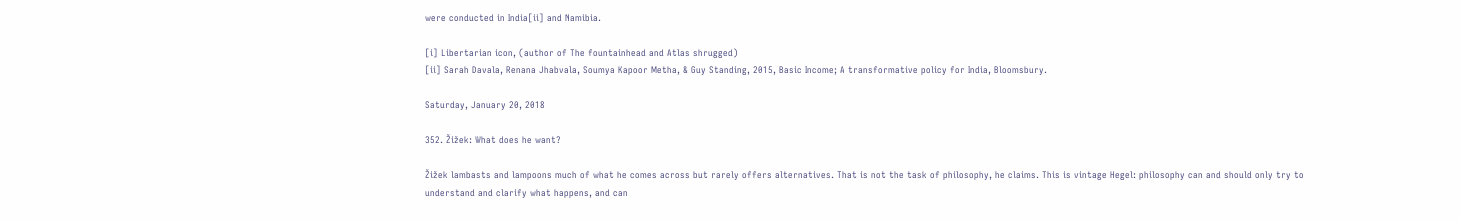were conducted in India[ii] and Namibia.

[i] Libertarian icon, (author of The fountainhead and Atlas shrugged)
[ii] Sarah Davala, Renana Jhabvala, Soumya Kapoor Metha, & Guy Standing, 2015, Basic Income; A transformative policy for India, Bloomsbury.

Saturday, January 20, 2018

352. Žižek: What does he want?

Žižek lambasts and lampoons much of what he comes across but rarely offers alternatives. That is not the task of philosophy, he claims. This is vintage Hegel: philosophy can and should only try to understand and clarify what happens, and can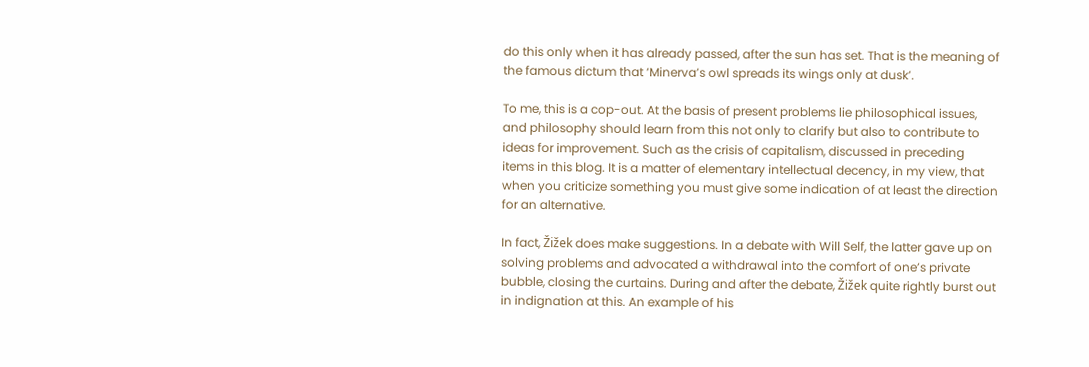do this only when it has already passed, after the sun has set. That is the meaning of the famous dictum that ‘Minerva’s owl spreads its wings only at dusk’.

To me, this is a cop-out. At the basis of present problems lie philosophical issues, and philosophy should learn from this not only to clarify but also to contribute to ideas for improvement. Such as the crisis of capitalism, discussed in preceding items in this blog. It is a matter of elementary intellectual decency, in my view, that when you criticize something you must give some indication of at least the direction for an alternative.

In fact, Žižek does make suggestions. In a debate with Will Self, the latter gave up on solving problems and advocated a withdrawal into the comfort of one’s private bubble, closing the curtains. During and after the debate, Žižek quite rightly burst out in indignation at this. An example of his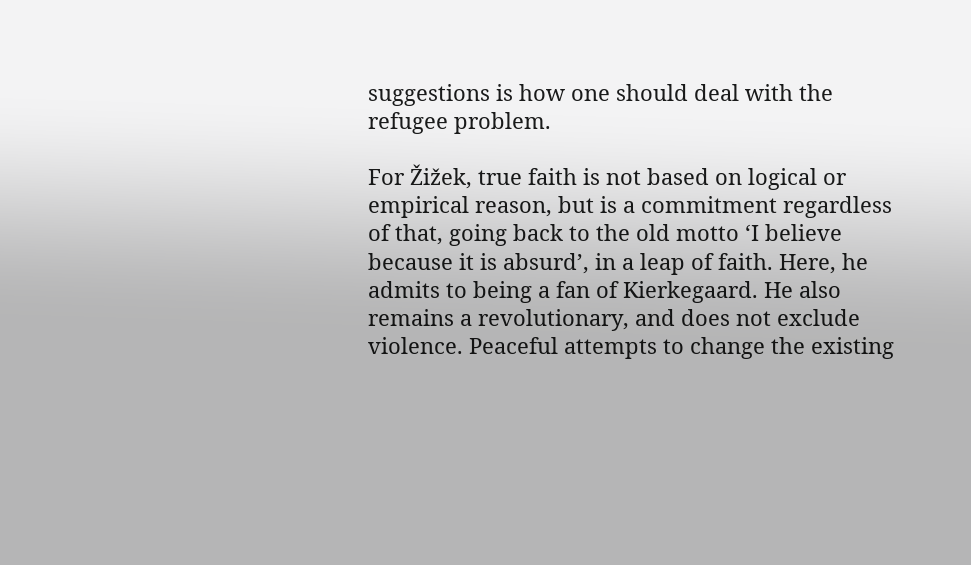suggestions is how one should deal with the refugee problem.

For Žižek, true faith is not based on logical or empirical reason, but is a commitment regardless of that, going back to the old motto ‘I believe because it is absurd’, in a leap of faith. Here, he admits to being a fan of Kierkegaard. He also remains a revolutionary, and does not exclude violence. Peaceful attempts to change the existing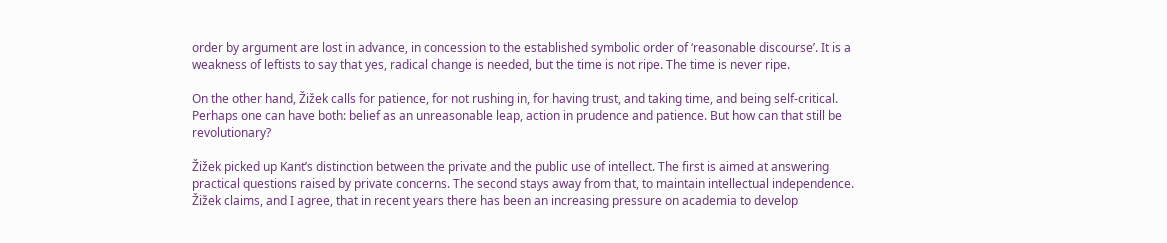order by argument are lost in advance, in concession to the established symbolic order of ‘reasonable discourse’. It is a weakness of leftists to say that yes, radical change is needed, but the time is not ripe. The time is never ripe.

On the other hand, Žižek calls for patience, for not rushing in, for having trust, and taking time, and being self-critical. Perhaps one can have both: belief as an unreasonable leap, action in prudence and patience. But how can that still be revolutionary?

Žižek picked up Kant’s distinction between the private and the public use of intellect. The first is aimed at answering practical questions raised by private concerns. The second stays away from that, to maintain intellectual independence. Žižek claims, and I agree, that in recent years there has been an increasing pressure on academia to develop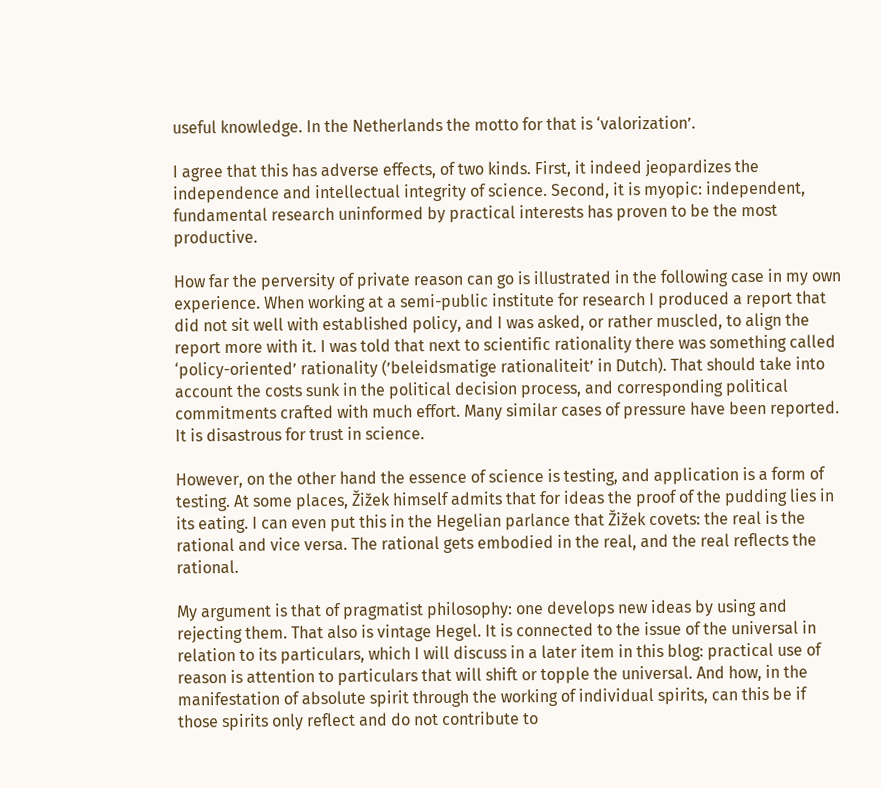useful knowledge. In the Netherlands the motto for that is ‘valorization’.

I agree that this has adverse effects, of two kinds. First, it indeed jeopardizes the independence and intellectual integrity of science. Second, it is myopic: independent, fundamental research uninformed by practical interests has proven to be the most productive.

How far the perversity of private reason can go is illustrated in the following case in my own experience. When working at a semi-public institute for research I produced a report that did not sit well with established policy, and I was asked, or rather muscled, to align the report more with it. I was told that next to scientific rationality there was something called ‘policy-oriented’ rationality (’beleidsmatige rationaliteit’ in Dutch). That should take into account the costs sunk in the political decision process, and corresponding political commitments crafted with much effort. Many similar cases of pressure have been reported. It is disastrous for trust in science.

However, on the other hand the essence of science is testing, and application is a form of testing. At some places, Žižek himself admits that for ideas the proof of the pudding lies in its eating. I can even put this in the Hegelian parlance that Žižek covets: the real is the rational and vice versa. The rational gets embodied in the real, and the real reflects the rational.

My argument is that of pragmatist philosophy: one develops new ideas by using and rejecting them. That also is vintage Hegel. It is connected to the issue of the universal in relation to its particulars, which I will discuss in a later item in this blog: practical use of reason is attention to particulars that will shift or topple the universal. And how, in the manifestation of absolute spirit through the working of individual spirits, can this be if those spirits only reflect and do not contribute to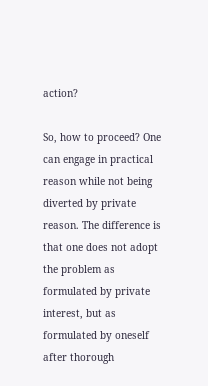action?

So, how to proceed? One can engage in practical reason while not being diverted by private reason. The difference is that one does not adopt the problem as formulated by private interest, but as formulated by oneself after thorough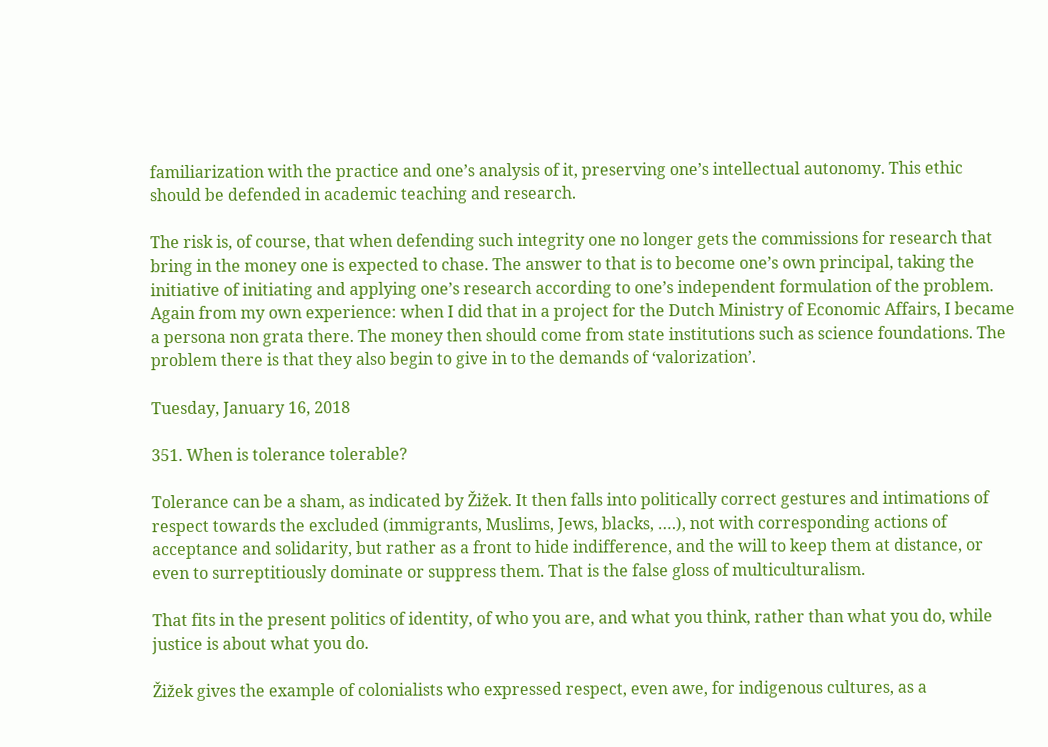familiarization with the practice and one’s analysis of it, preserving one’s intellectual autonomy. This ethic should be defended in academic teaching and research.

The risk is, of course, that when defending such integrity one no longer gets the commissions for research that bring in the money one is expected to chase. The answer to that is to become one’s own principal, taking the initiative of initiating and applying one’s research according to one’s independent formulation of the problem. Again from my own experience: when I did that in a project for the Dutch Ministry of Economic Affairs, I became a persona non grata there. The money then should come from state institutions such as science foundations. The problem there is that they also begin to give in to the demands of ‘valorization’.

Tuesday, January 16, 2018

351. When is tolerance tolerable?

Tolerance can be a sham, as indicated by Žižek. It then falls into politically correct gestures and intimations of respect towards the excluded (immigrants, Muslims, Jews, blacks, ….), not with corresponding actions of acceptance and solidarity, but rather as a front to hide indifference, and the will to keep them at distance, or even to surreptitiously dominate or suppress them. That is the false gloss of multiculturalism.

That fits in the present politics of identity, of who you are, and what you think, rather than what you do, while justice is about what you do.

Žižek gives the example of colonialists who expressed respect, even awe, for indigenous cultures, as a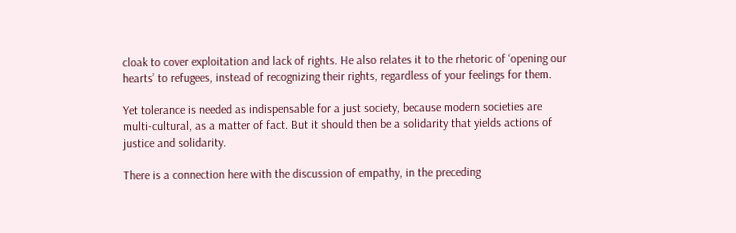cloak to cover exploitation and lack of rights. He also relates it to the rhetoric of ‘opening our hearts’ to refugees, instead of recognizing their rights, regardless of your feelings for them.

Yet tolerance is needed as indispensable for a just society, because modern societies are multi-cultural, as a matter of fact. But it should then be a solidarity that yields actions of justice and solidarity.

There is a connection here with the discussion of empathy, in the preceding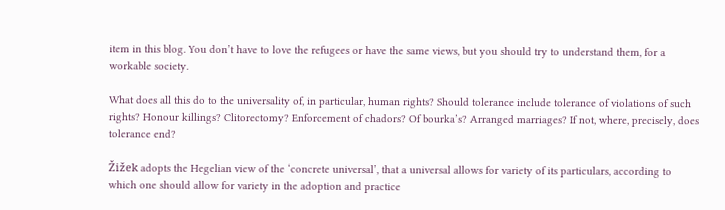item in this blog. You don’t have to love the refugees or have the same views, but you should try to understand them, for a workable society.

What does all this do to the universality of, in particular, human rights? Should tolerance include tolerance of violations of such rights? Honour killings? Clitorectomy? Enforcement of chadors? Of bourka’s? Arranged marriages? If not, where, precisely, does tolerance end?

Žižek adopts the Hegelian view of the ‘concrete universal’, that a universal allows for variety of its particulars, according to which one should allow for variety in the adoption and practice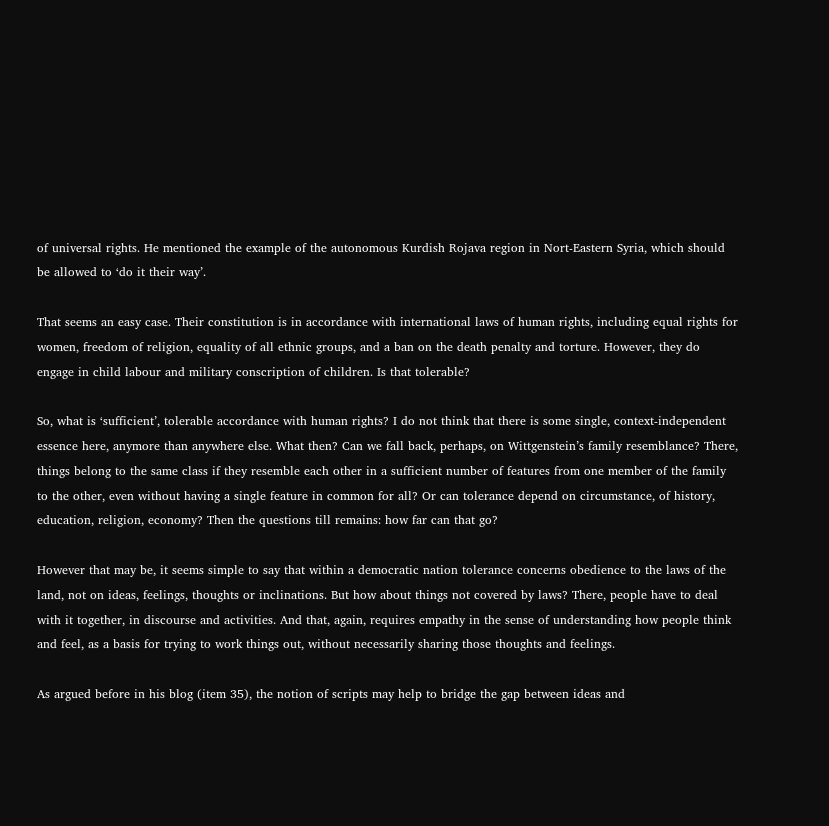of universal rights. He mentioned the example of the autonomous Kurdish Rojava region in Nort-Eastern Syria, which should be allowed to ‘do it their way’.

That seems an easy case. Their constitution is in accordance with international laws of human rights, including equal rights for women, freedom of religion, equality of all ethnic groups, and a ban on the death penalty and torture. However, they do engage in child labour and military conscription of children. Is that tolerable?

So, what is ‘sufficient’, tolerable accordance with human rights? I do not think that there is some single, context-independent essence here, anymore than anywhere else. What then? Can we fall back, perhaps, on Wittgenstein’s family resemblance? There, things belong to the same class if they resemble each other in a sufficient number of features from one member of the family to the other, even without having a single feature in common for all? Or can tolerance depend on circumstance, of history, education, religion, economy? Then the questions till remains: how far can that go?

However that may be, it seems simple to say that within a democratic nation tolerance concerns obedience to the laws of the land, not on ideas, feelings, thoughts or inclinations. But how about things not covered by laws? There, people have to deal with it together, in discourse and activities. And that, again, requires empathy in the sense of understanding how people think and feel, as a basis for trying to work things out, without necessarily sharing those thoughts and feelings.

As argued before in his blog (item 35), the notion of scripts may help to bridge the gap between ideas and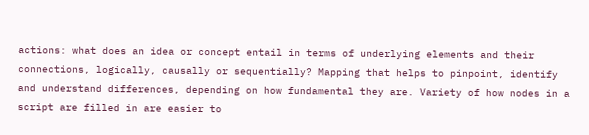actions: what does an idea or concept entail in terms of underlying elements and their connections, logically, causally or sequentially? Mapping that helps to pinpoint, identify and understand differences, depending on how fundamental they are. Variety of how nodes in a script are filled in are easier to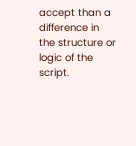accept than a difference in the structure or logic of the script.